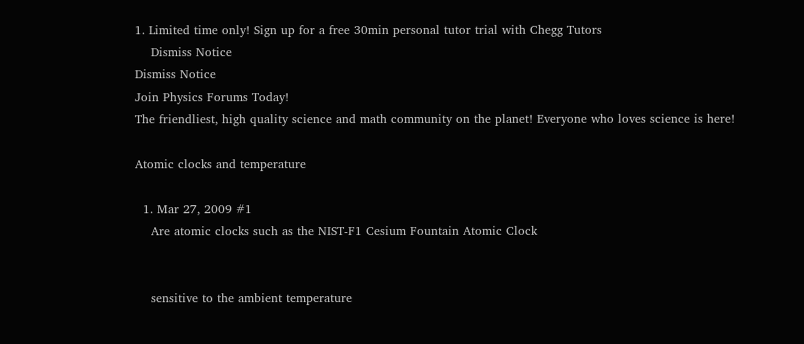1. Limited time only! Sign up for a free 30min personal tutor trial with Chegg Tutors
    Dismiss Notice
Dismiss Notice
Join Physics Forums Today!
The friendliest, high quality science and math community on the planet! Everyone who loves science is here!

Atomic clocks and temperature

  1. Mar 27, 2009 #1
    Are atomic clocks such as the NIST-F1 Cesium Fountain Atomic Clock


    sensitive to the ambient temperature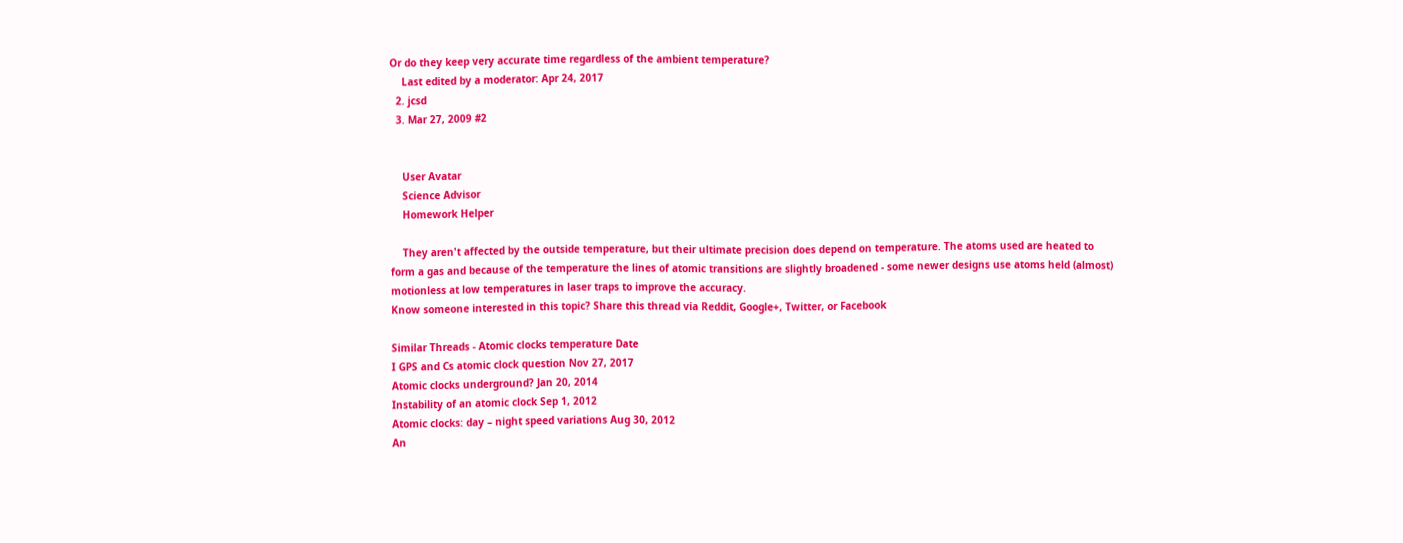Or do they keep very accurate time regardless of the ambient temperature?
    Last edited by a moderator: Apr 24, 2017
  2. jcsd
  3. Mar 27, 2009 #2


    User Avatar
    Science Advisor
    Homework Helper

    They aren't affected by the outside temperature, but their ultimate precision does depend on temperature. The atoms used are heated to form a gas and because of the temperature the lines of atomic transitions are slightly broadened - some newer designs use atoms held (almost) motionless at low temperatures in laser traps to improve the accuracy.
Know someone interested in this topic? Share this thread via Reddit, Google+, Twitter, or Facebook

Similar Threads - Atomic clocks temperature Date
I GPS and Cs atomic clock question Nov 27, 2017
Atomic clocks underground? Jan 20, 2014
Instability of an atomic clock Sep 1, 2012
Atomic clocks: day – night speed variations Aug 30, 2012
An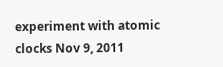experiment with atomic clocks Nov 9, 2011